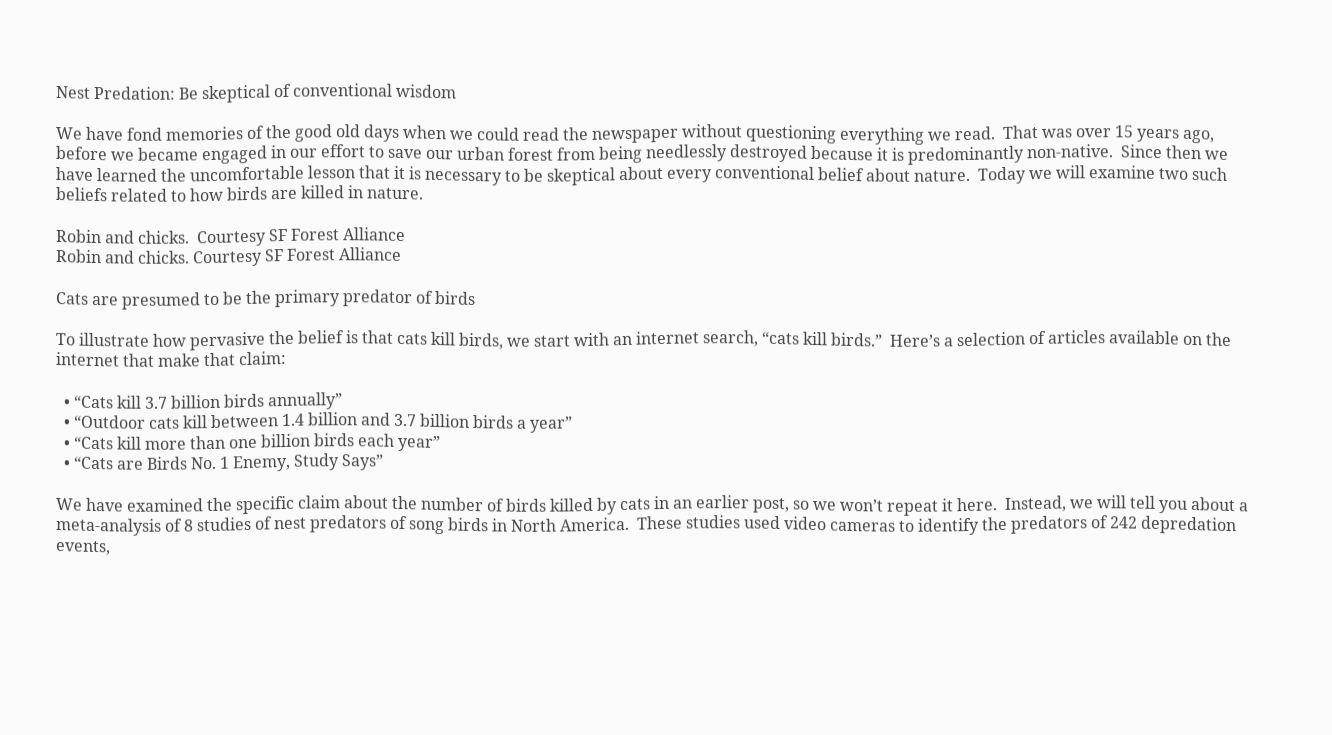Nest Predation: Be skeptical of conventional wisdom

We have fond memories of the good old days when we could read the newspaper without questioning everything we read.  That was over 15 years ago, before we became engaged in our effort to save our urban forest from being needlessly destroyed because it is predominantly non-native.  Since then we have learned the uncomfortable lesson that it is necessary to be skeptical about every conventional belief about nature.  Today we will examine two such beliefs related to how birds are killed in nature.

Robin and chicks.  Courtesy SF Forest Alliance
Robin and chicks. Courtesy SF Forest Alliance

Cats are presumed to be the primary predator of birds

To illustrate how pervasive the belief is that cats kill birds, we start with an internet search, “cats kill birds.”  Here’s a selection of articles available on the internet that make that claim:

  • “Cats kill 3.7 billion birds annually”
  • “Outdoor cats kill between 1.4 billion and 3.7 billion birds a year”
  • “Cats kill more than one billion birds each year”
  • “Cats are Birds No. 1 Enemy, Study Says”

We have examined the specific claim about the number of birds killed by cats in an earlier post, so we won’t repeat it here.  Instead, we will tell you about a meta-analysis of 8 studies of nest predators of song birds in North America.  These studies used video cameras to identify the predators of 242 depredation events,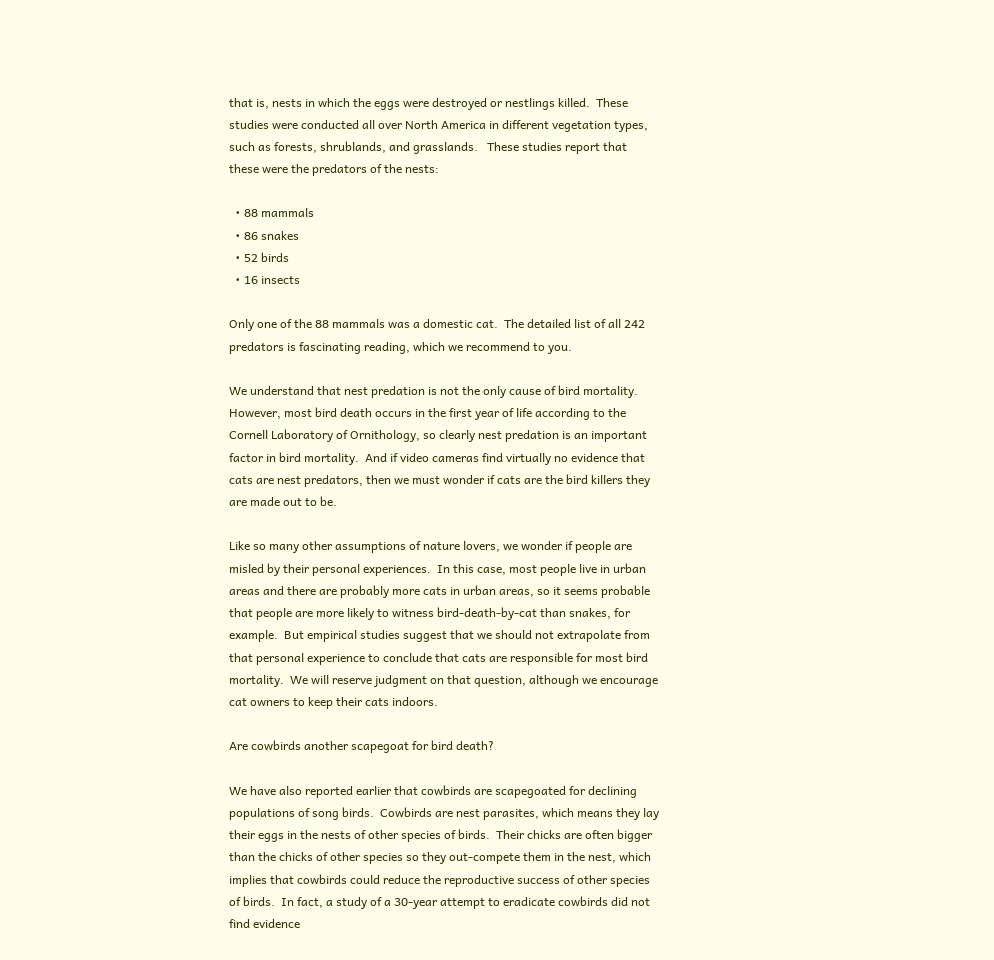that is, nests in which the eggs were destroyed or nestlings killed.  These studies were conducted all over North America in different vegetation types, such as forests, shrublands, and grasslands.   These studies report that these were the predators of the nests:

  • 88 mammals
  • 86 snakes
  • 52 birds
  • 16 insects

Only one of the 88 mammals was a domestic cat.  The detailed list of all 242 predators is fascinating reading, which we recommend to you.

We understand that nest predation is not the only cause of bird mortality.  However, most bird death occurs in the first year of life according to the Cornell Laboratory of Ornithology, so clearly nest predation is an important factor in bird mortality.  And if video cameras find virtually no evidence that cats are nest predators, then we must wonder if cats are the bird killers they are made out to be.

Like so many other assumptions of nature lovers, we wonder if people are misled by their personal experiences.  In this case, most people live in urban areas and there are probably more cats in urban areas, so it seems probable that people are more likely to witness bird-death-by-cat than snakes, for example.  But empirical studies suggest that we should not extrapolate from that personal experience to conclude that cats are responsible for most bird mortality.  We will reserve judgment on that question, although we encourage cat owners to keep their cats indoors.

Are cowbirds another scapegoat for bird death?

We have also reported earlier that cowbirds are scapegoated for declining populations of song birds.  Cowbirds are nest parasites, which means they lay their eggs in the nests of other species of birds.  Their chicks are often bigger than the chicks of other species so they out-compete them in the nest, which implies that cowbirds could reduce the reproductive success of other species of birds.  In fact, a study of a 30-year attempt to eradicate cowbirds did not find evidence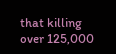that killing over 125,000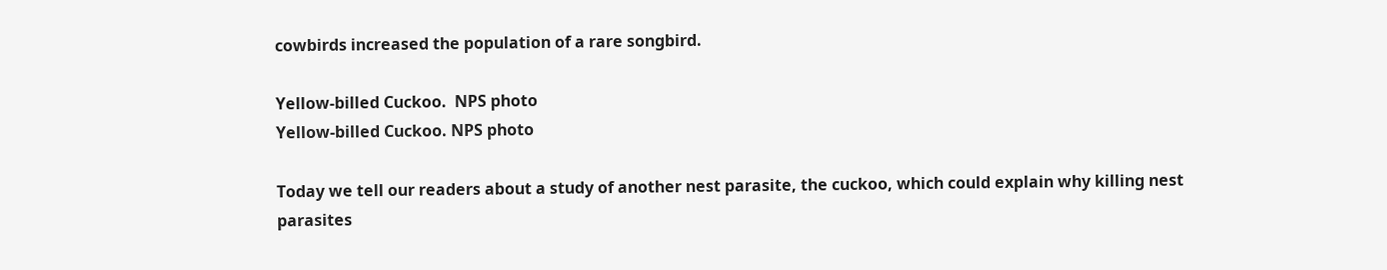cowbirds increased the population of a rare songbird.

Yellow-billed Cuckoo.  NPS photo
Yellow-billed Cuckoo. NPS photo

Today we tell our readers about a study of another nest parasite, the cuckoo, which could explain why killing nest parasites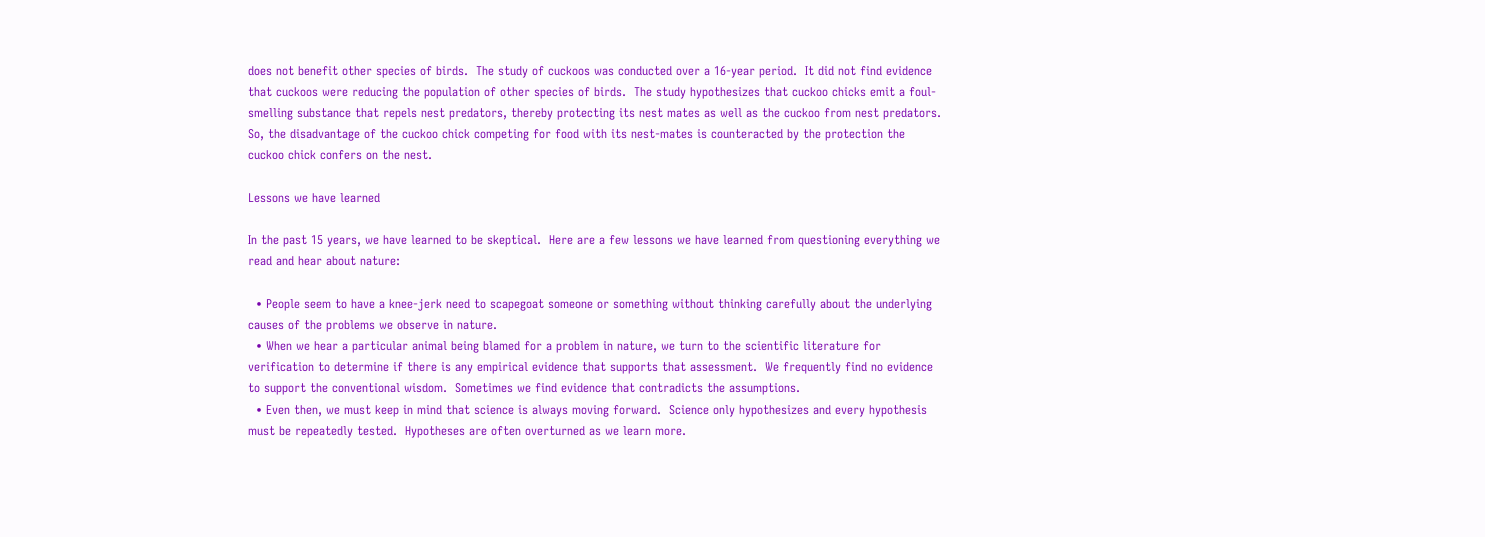does not benefit other species of birds.  The study of cuckoos was conducted over a 16-year period.  It did not find evidence that cuckoos were reducing the population of other species of birds.  The study hypothesizes that cuckoo chicks emit a foul-smelling substance that repels nest predators, thereby protecting its nest mates as well as the cuckoo from nest predators.  So, the disadvantage of the cuckoo chick competing for food with its nest-mates is counteracted by the protection the cuckoo chick confers on the nest.

Lessons we have learned

In the past 15 years, we have learned to be skeptical.  Here are a few lessons we have learned from questioning everything we read and hear about nature:

  • People seem to have a knee-jerk need to scapegoat someone or something without thinking carefully about the underlying causes of the problems we observe in nature.
  • When we hear a particular animal being blamed for a problem in nature, we turn to the scientific literature for verification to determine if there is any empirical evidence that supports that assessment.  We frequently find no evidence to support the conventional wisdom.  Sometimes we find evidence that contradicts the assumptions.
  • Even then, we must keep in mind that science is always moving forward.  Science only hypothesizes and every hypothesis must be repeatedly tested.  Hypotheses are often overturned as we learn more.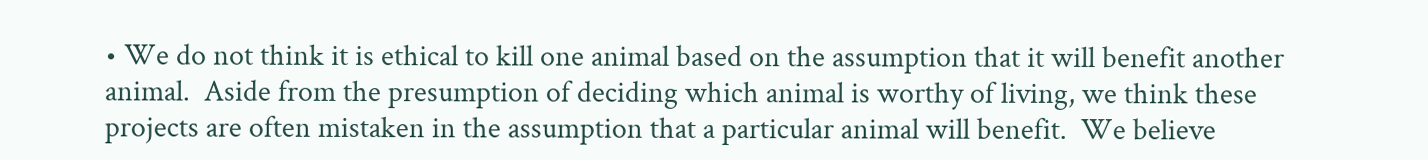• We do not think it is ethical to kill one animal based on the assumption that it will benefit another animal.  Aside from the presumption of deciding which animal is worthy of living, we think these projects are often mistaken in the assumption that a particular animal will benefit.  We believe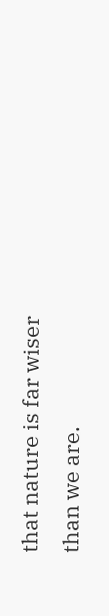that nature is far wiser than we are.